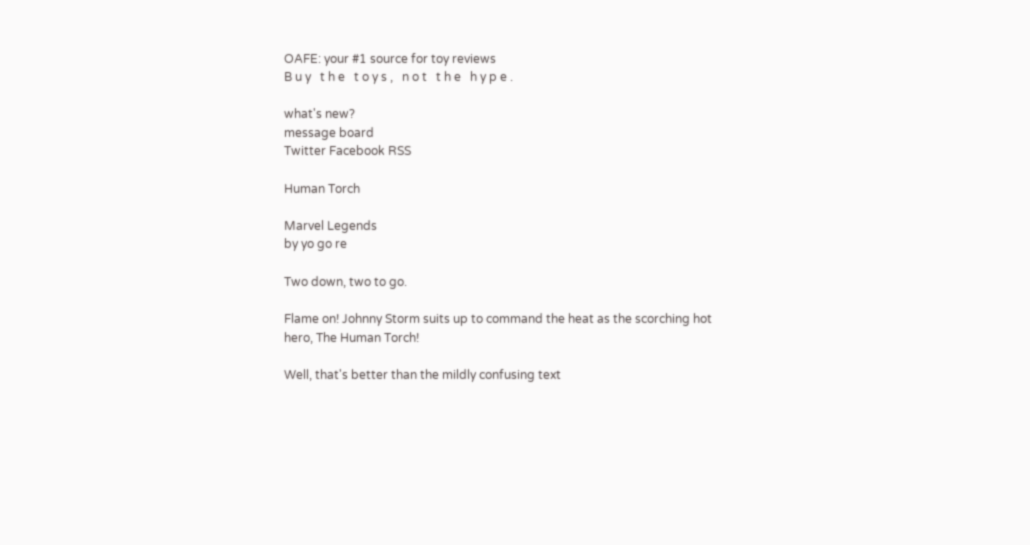OAFE: your #1 source for toy reviews
B u y   t h e   t o y s ,   n o t   t h e   h y p e .

what's new?
message board
Twitter Facebook RSS

Human Torch

Marvel Legends
by yo go re

Two down, two to go.

Flame on! Johnny Storm suits up to command the heat as the scorching hot hero, The Human Torch!

Well, that's better than the mildly confusing text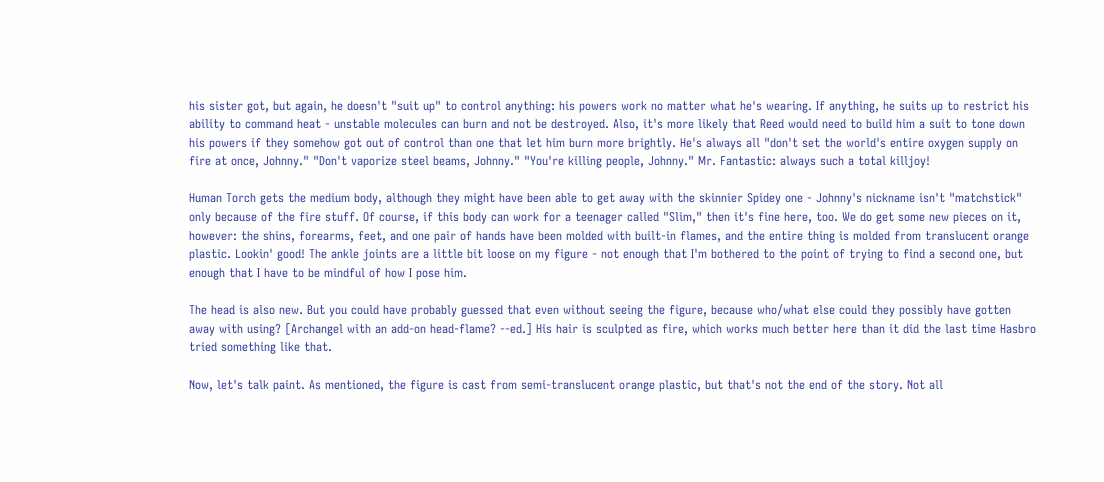his sister got, but again, he doesn't "suit up" to control anything: his powers work no matter what he's wearing. If anything, he suits up to restrict his ability to command heat - unstable molecules can burn and not be destroyed. Also, it's more likely that Reed would need to build him a suit to tone down his powers if they somehow got out of control than one that let him burn more brightly. He's always all "don't set the world's entire oxygen supply on fire at once, Johnny." "Don't vaporize steel beams, Johnny." "You're killing people, Johnny." Mr. Fantastic: always such a total killjoy!

Human Torch gets the medium body, although they might have been able to get away with the skinnier Spidey one - Johnny's nickname isn't "matchstick" only because of the fire stuff. Of course, if this body can work for a teenager called "Slim," then it's fine here, too. We do get some new pieces on it, however: the shins, forearms, feet, and one pair of hands have been molded with built-in flames, and the entire thing is molded from translucent orange plastic. Lookin' good! The ankle joints are a little bit loose on my figure - not enough that I'm bothered to the point of trying to find a second one, but enough that I have to be mindful of how I pose him.

The head is also new. But you could have probably guessed that even without seeing the figure, because who/what else could they possibly have gotten away with using? [Archangel with an add-on head-flame? --ed.] His hair is sculpted as fire, which works much better here than it did the last time Hasbro tried something like that.

Now, let's talk paint. As mentioned, the figure is cast from semi-translucent orange plastic, but that's not the end of the story. Not all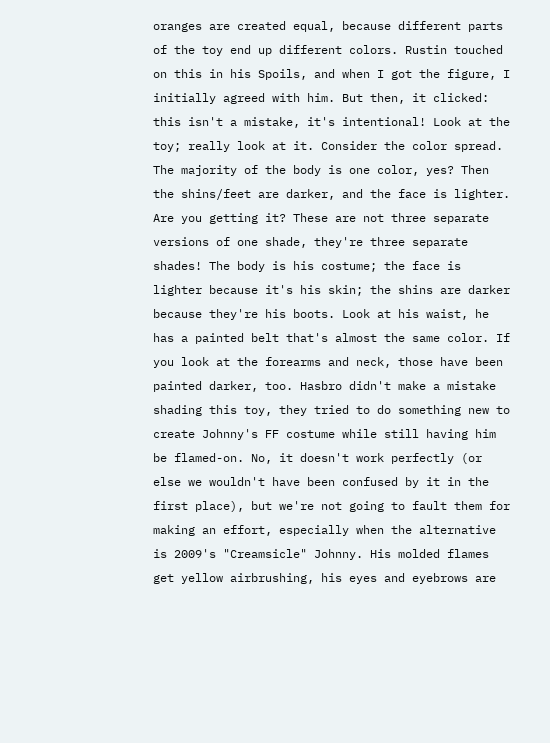oranges are created equal, because different parts of the toy end up different colors. Rustin touched on this in his Spoils, and when I got the figure, I initially agreed with him. But then, it clicked: this isn't a mistake, it's intentional! Look at the toy; really look at it. Consider the color spread. The majority of the body is one color, yes? Then the shins/feet are darker, and the face is lighter. Are you getting it? These are not three separate versions of one shade, they're three separate shades! The body is his costume; the face is lighter because it's his skin; the shins are darker because they're his boots. Look at his waist, he has a painted belt that's almost the same color. If you look at the forearms and neck, those have been painted darker, too. Hasbro didn't make a mistake shading this toy, they tried to do something new to create Johnny's FF costume while still having him be flamed-on. No, it doesn't work perfectly (or else we wouldn't have been confused by it in the first place), but we're not going to fault them for making an effort, especially when the alternative is 2009's "Creamsicle" Johnny. His molded flames get yellow airbrushing, his eyes and eyebrows are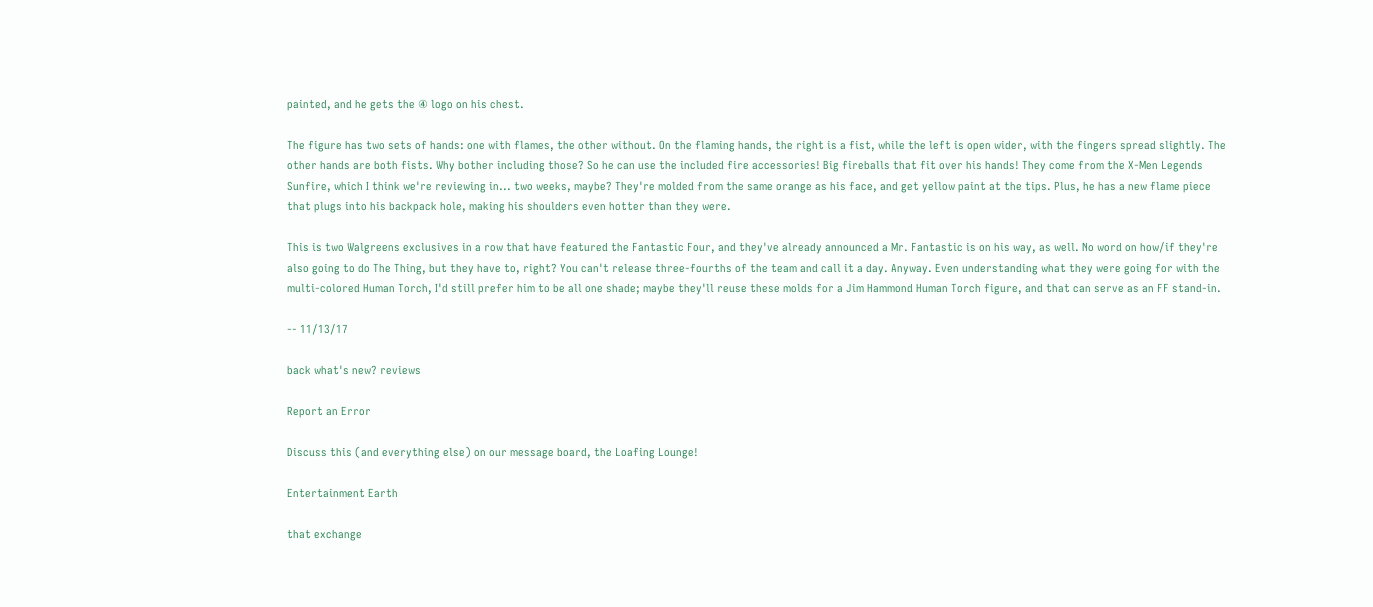painted, and he gets the ④ logo on his chest.

The figure has two sets of hands: one with flames, the other without. On the flaming hands, the right is a fist, while the left is open wider, with the fingers spread slightly. The other hands are both fists. Why bother including those? So he can use the included fire accessories! Big fireballs that fit over his hands! They come from the X-Men Legends Sunfire, which I think we're reviewing in... two weeks, maybe? They're molded from the same orange as his face, and get yellow paint at the tips. Plus, he has a new flame piece that plugs into his backpack hole, making his shoulders even hotter than they were.

This is two Walgreens exclusives in a row that have featured the Fantastic Four, and they've already announced a Mr. Fantastic is on his way, as well. No word on how/if they're also going to do The Thing, but they have to, right? You can't release three-fourths of the team and call it a day. Anyway. Even understanding what they were going for with the multi-colored Human Torch, I'd still prefer him to be all one shade; maybe they'll reuse these molds for a Jim Hammond Human Torch figure, and that can serve as an FF stand-in.

-- 11/13/17

back what's new? reviews

Report an Error

Discuss this (and everything else) on our message board, the Loafing Lounge!

Entertainment Earth

that exchange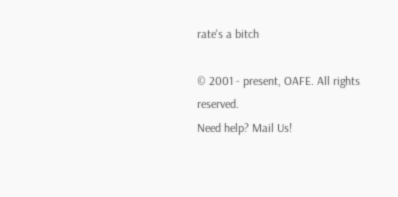rate's a bitch

© 2001 - present, OAFE. All rights reserved.
Need help? Mail Us!